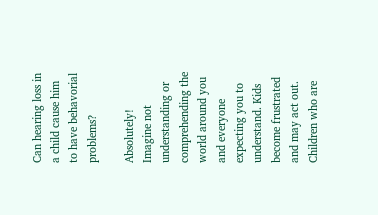Can hearing loss in a child cause him to have behavorial problems?

Absolutely! Imagine not understanding or comprehending the world around you and everyone expecting you to understand. Kids become frustrated and may act out. Children who are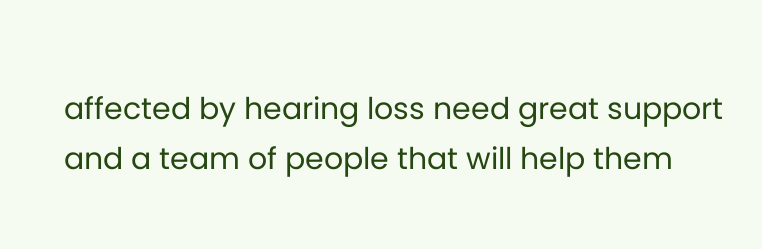affected by hearing loss need great support and a team of people that will help them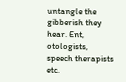untangle the gibberish they hear. Ent, otologists, speech therapists etc.